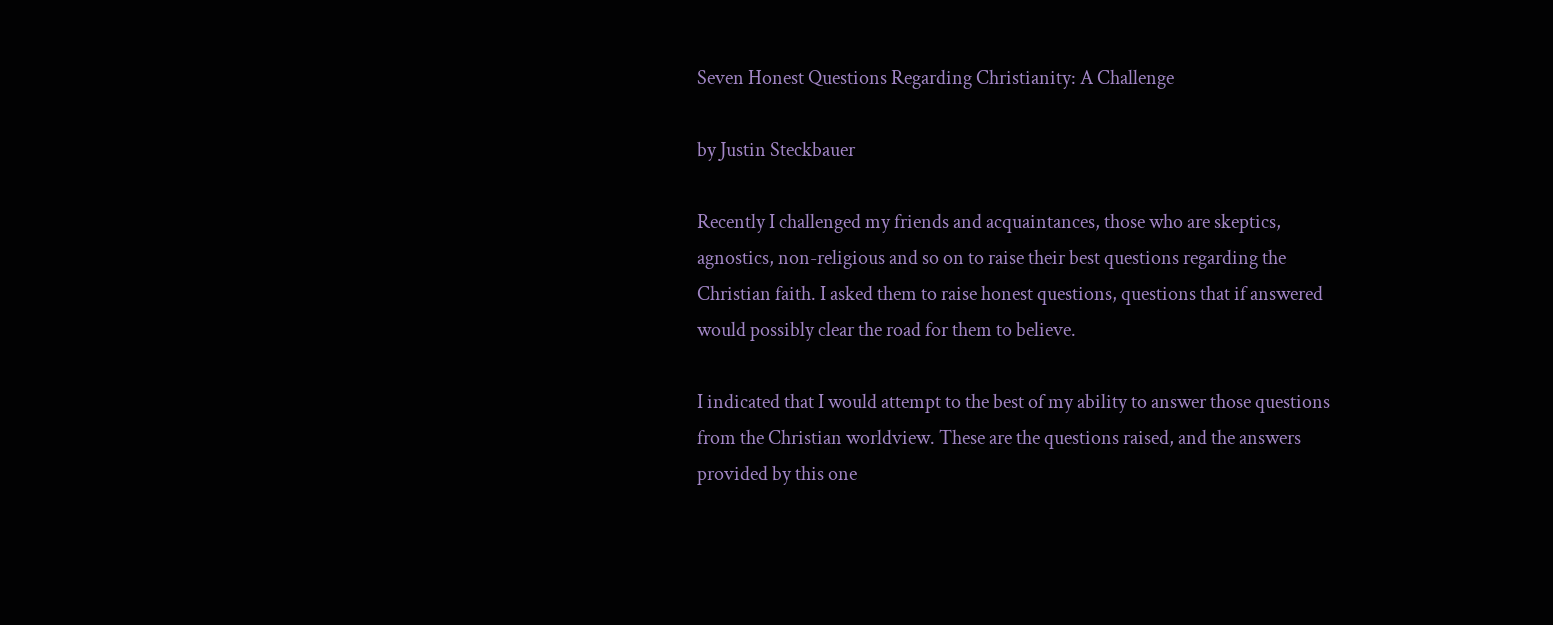Seven Honest Questions Regarding Christianity: A Challenge

by Justin Steckbauer

Recently I challenged my friends and acquaintances, those who are skeptics, agnostics, non-religious and so on to raise their best questions regarding the Christian faith. I asked them to raise honest questions, questions that if answered would possibly clear the road for them to believe.

I indicated that I would attempt to the best of my ability to answer those questions from the Christian worldview. These are the questions raised, and the answers provided by this one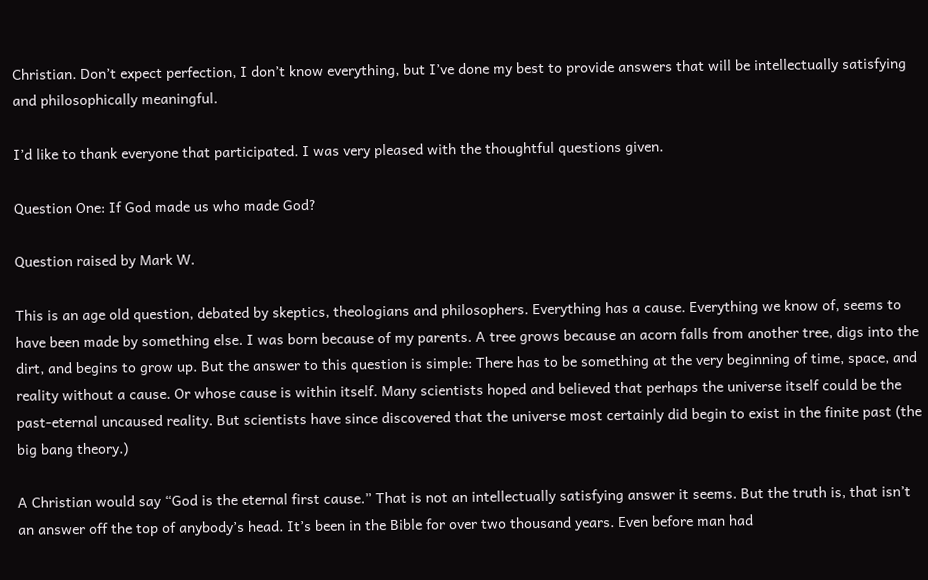Christian. Don’t expect perfection, I don’t know everything, but I’ve done my best to provide answers that will be intellectually satisfying and philosophically meaningful.

I’d like to thank everyone that participated. I was very pleased with the thoughtful questions given.

Question One: If God made us who made God?

Question raised by Mark W.

This is an age old question, debated by skeptics, theologians and philosophers. Everything has a cause. Everything we know of, seems to have been made by something else. I was born because of my parents. A tree grows because an acorn falls from another tree, digs into the dirt, and begins to grow up. But the answer to this question is simple: There has to be something at the very beginning of time, space, and reality without a cause. Or whose cause is within itself. Many scientists hoped and believed that perhaps the universe itself could be the past-eternal uncaused reality. But scientists have since discovered that the universe most certainly did begin to exist in the finite past (the big bang theory.)

A Christian would say “God is the eternal first cause.” That is not an intellectually satisfying answer it seems. But the truth is, that isn’t an answer off the top of anybody’s head. It’s been in the Bible for over two thousand years. Even before man had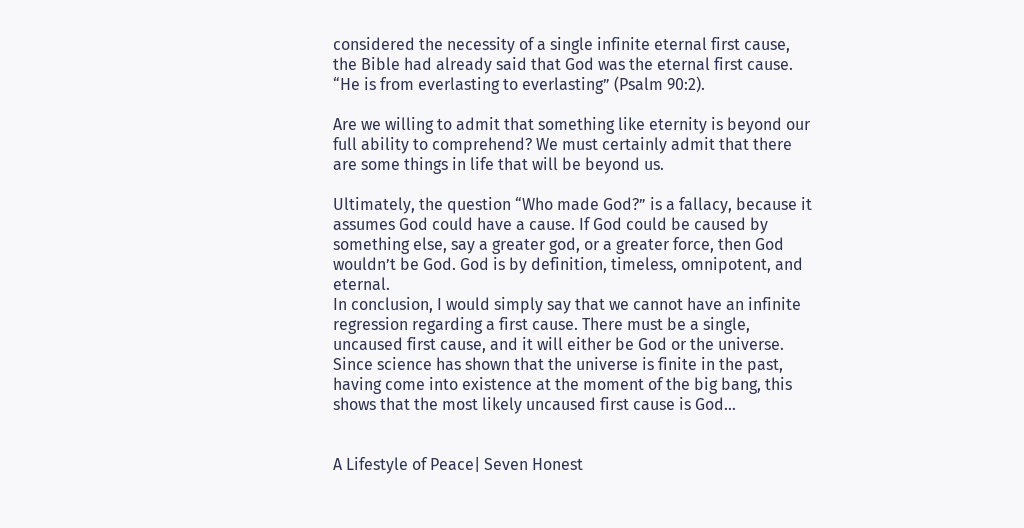considered the necessity of a single infinite eternal first cause, the Bible had already said that God was the eternal first cause. “He is from everlasting to everlasting” (Psalm 90:2).

Are we willing to admit that something like eternity is beyond our full ability to comprehend? We must certainly admit that there are some things in life that will be beyond us.

Ultimately, the question “Who made God?” is a fallacy, because it assumes God could have a cause. If God could be caused by something else, say a greater god, or a greater force, then God wouldn’t be God. God is by definition, timeless, omnipotent, and eternal.
In conclusion, I would simply say that we cannot have an infinite regression regarding a first cause. There must be a single, uncaused first cause, and it will either be God or the universe. Since science has shown that the universe is finite in the past, having come into existence at the moment of the big bang, this shows that the most likely uncaused first cause is God…


A Lifestyle of Peace| Seven Honest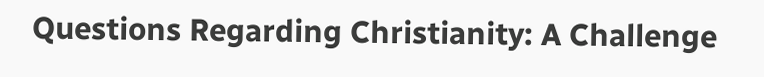Questions Regarding Christianity: A Challenge